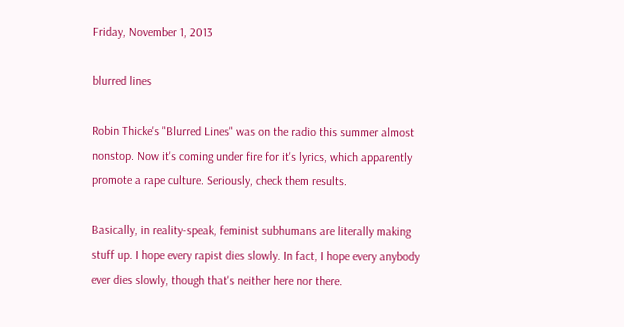Friday, November 1, 2013

blurred lines

Robin Thicke's "Blurred Lines" was on the radio this summer almost nonstop. Now it's coming under fire for it's lyrics, which apparently promote a rape culture. Seriously, check them results.

Basically, in reality-speak, feminist subhumans are literally making stuff up. I hope every rapist dies slowly. In fact, I hope every anybody ever dies slowly, though that's neither here nor there.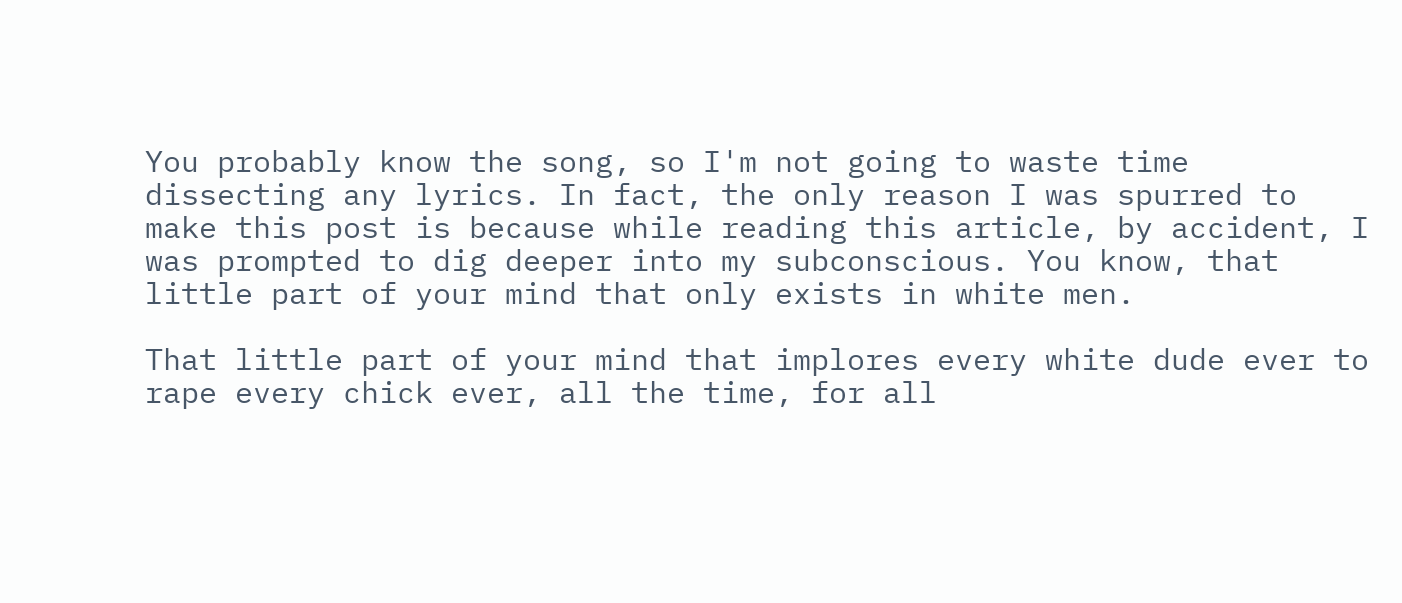You probably know the song, so I'm not going to waste time dissecting any lyrics. In fact, the only reason I was spurred to make this post is because while reading this article, by accident, I was prompted to dig deeper into my subconscious. You know, that little part of your mind that only exists in white men.

That little part of your mind that implores every white dude ever to rape every chick ever, all the time, for all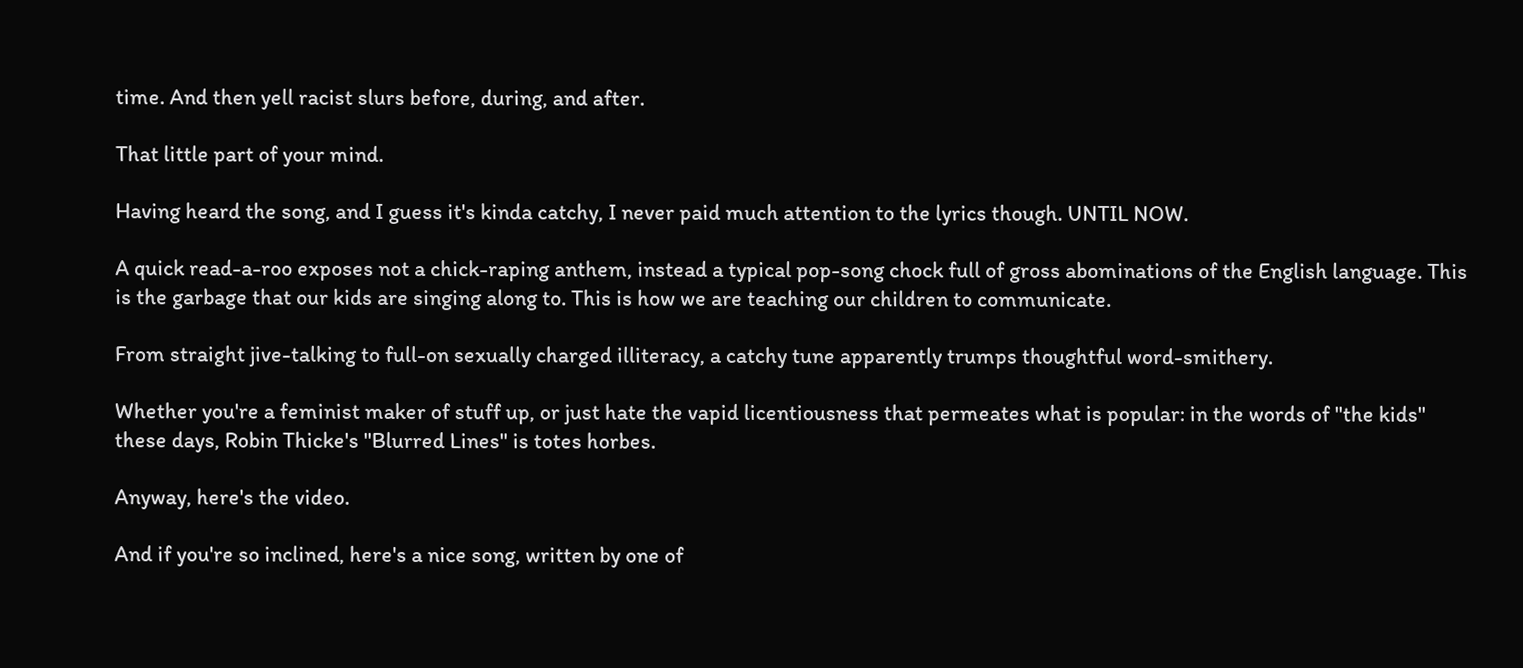time. And then yell racist slurs before, during, and after.

That little part of your mind.

Having heard the song, and I guess it's kinda catchy, I never paid much attention to the lyrics though. UNTIL NOW.

A quick read-a-roo exposes not a chick-raping anthem, instead a typical pop-song chock full of gross abominations of the English language. This is the garbage that our kids are singing along to. This is how we are teaching our children to communicate.

From straight jive-talking to full-on sexually charged illiteracy, a catchy tune apparently trumps thoughtful word-smithery.

Whether you're a feminist maker of stuff up, or just hate the vapid licentiousness that permeates what is popular: in the words of "the kids" these days, Robin Thicke's "Blurred Lines" is totes horbes.

Anyway, here's the video.

And if you're so inclined, here's a nice song, written by one of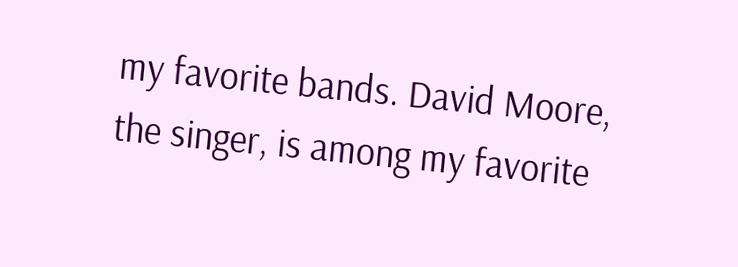my favorite bands. David Moore, the singer, is among my favorite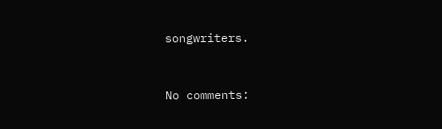songwriters.


No comments: